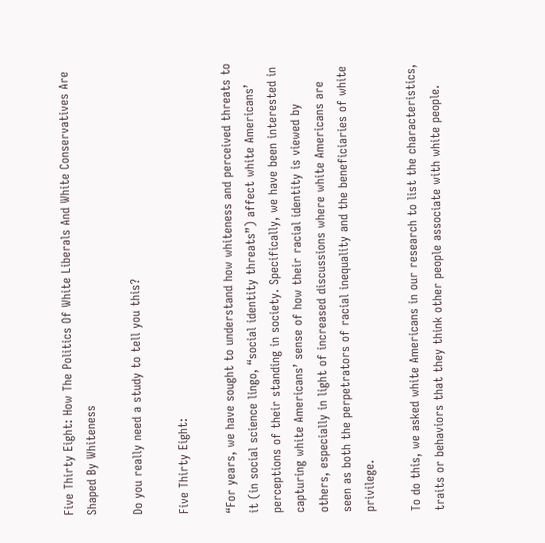Five Thirty Eight: How The Politics Of White Liberals And White Conservatives Are Shaped By Whiteness

Do you really need a study to tell you this?

Five Thirty Eight:

“For years, we have sought to understand how whiteness and perceived threats to it (in social science lingo, “social identity threats”) affect white Americans’ perceptions of their standing in society. Specifically, we have been interested in capturing white Americans’ sense of how their racial identity is viewed by others, especially in light of increased discussions where white Americans are seen as both the perpetrators of racial inequality and the beneficiaries of white privilege.

To do this, we asked white Americans in our research to list the characteristics, traits or behaviors that they think other people associate with white people.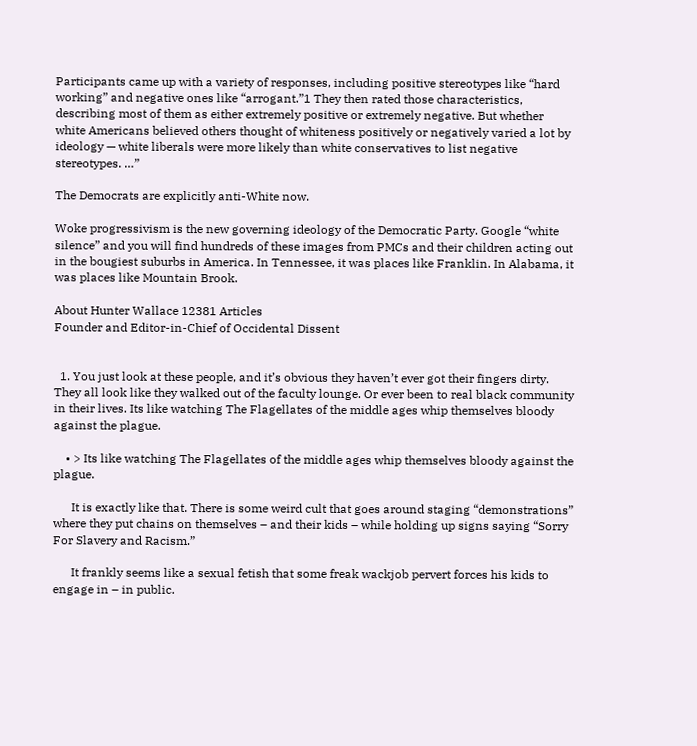Participants came up with a variety of responses, including positive stereotypes like “hard working” and negative ones like “arrogant.”1 They then rated those characteristics, describing most of them as either extremely positive or extremely negative. But whether white Americans believed others thought of whiteness positively or negatively varied a lot by ideology — white liberals were more likely than white conservatives to list negative stereotypes. …”

The Democrats are explicitly anti-White now.

Woke progressivism is the new governing ideology of the Democratic Party. Google “white silence” and you will find hundreds of these images from PMCs and their children acting out in the bougiest suburbs in America. In Tennessee, it was places like Franklin. In Alabama, it was places like Mountain Brook.

About Hunter Wallace 12381 Articles
Founder and Editor-in-Chief of Occidental Dissent


  1. You just look at these people, and it’s obvious they haven’t ever got their fingers dirty. They all look like they walked out of the faculty lounge. Or ever been to real black community in their lives. Its like watching The Flagellates of the middle ages whip themselves bloody against the plague.

    • > Its like watching The Flagellates of the middle ages whip themselves bloody against the plague.

      It is exactly like that. There is some weird cult that goes around staging “demonstrations” where they put chains on themselves – and their kids – while holding up signs saying “Sorry For Slavery and Racism.”

      It frankly seems like a sexual fetish that some freak wackjob pervert forces his kids to engage in – in public.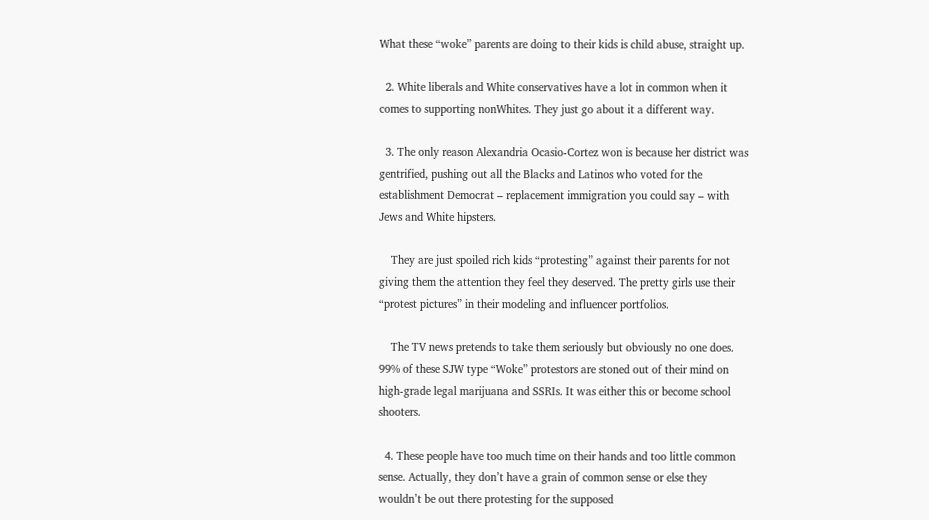What these “woke” parents are doing to their kids is child abuse, straight up.

  2. White liberals and White conservatives have a lot in common when it comes to supporting nonWhites. They just go about it a different way.

  3. The only reason Alexandria Ocasio-Cortez won is because her district was gentrified, pushing out all the Blacks and Latinos who voted for the establishment Democrat – replacement immigration you could say – with Jews and White hipsters.

    They are just spoiled rich kids “protesting” against their parents for not giving them the attention they feel they deserved. The pretty girls use their “protest pictures” in their modeling and influencer portfolios.

    The TV news pretends to take them seriously but obviously no one does. 99% of these SJW type “Woke” protestors are stoned out of their mind on high-grade legal marijuana and SSRIs. It was either this or become school shooters.

  4. These people have too much time on their hands and too little common sense. Actually, they don’t have a grain of common sense or else they wouldn’t be out there protesting for the supposed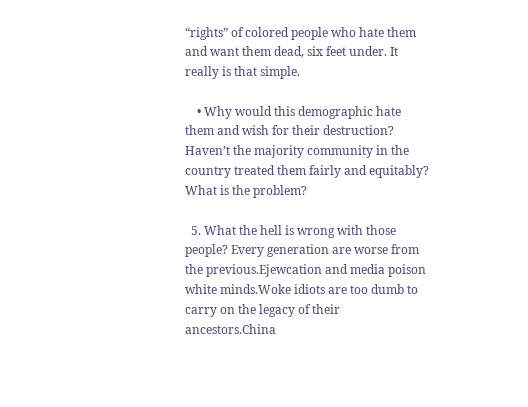“rights” of colored people who hate them and want them dead, six feet under. It really is that simple.

    • Why would this demographic hate them and wish for their destruction? Haven’t the majority community in the country treated them fairly and equitably? What is the problem?

  5. What the hell is wrong with those people? Every generation are worse from the previous.Ejewcation and media poison white minds.Woke idiots are too dumb to carry on the legacy of their ancestors.China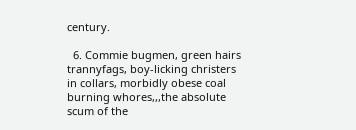century.

  6. Commie bugmen, green hairs trannyfags, boy-licking christers in collars, morbidly obese coal burning whores,,,the absolute scum of the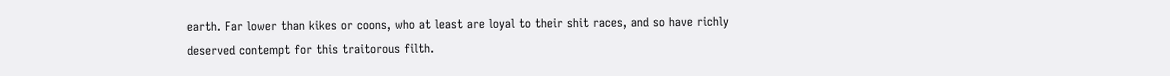earth. Far lower than kikes or coons, who at least are loyal to their shit races, and so have richly deserved contempt for this traitorous filth.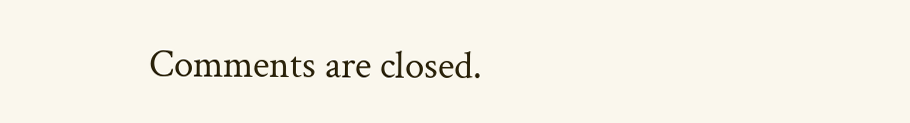Comments are closed.